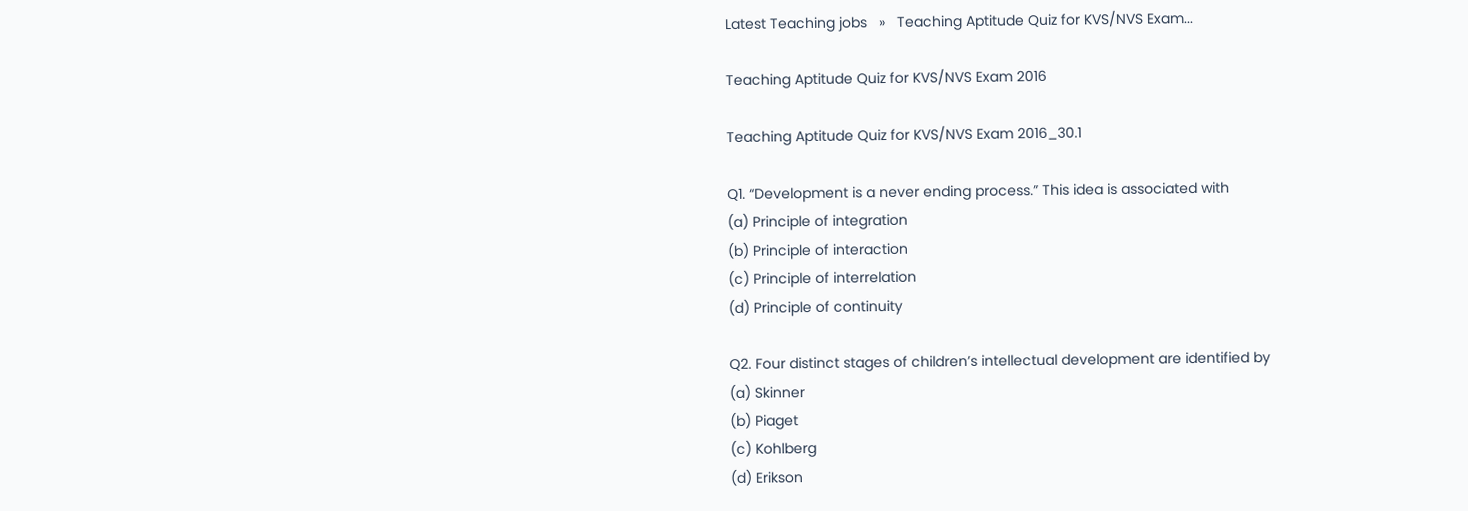Latest Teaching jobs   »   Teaching Aptitude Quiz for KVS/NVS Exam...

Teaching Aptitude Quiz for KVS/NVS Exam 2016

Teaching Aptitude Quiz for KVS/NVS Exam 2016_30.1

Q1. “Development is a never ending process.” This idea is associated with
(a) Principle of integration
(b) Principle of interaction
(c) Principle of interrelation
(d) Principle of continuity

Q2. Four distinct stages of children’s intellectual development are identified by
(a) Skinner
(b) Piaget
(c) Kohlberg
(d) Erikson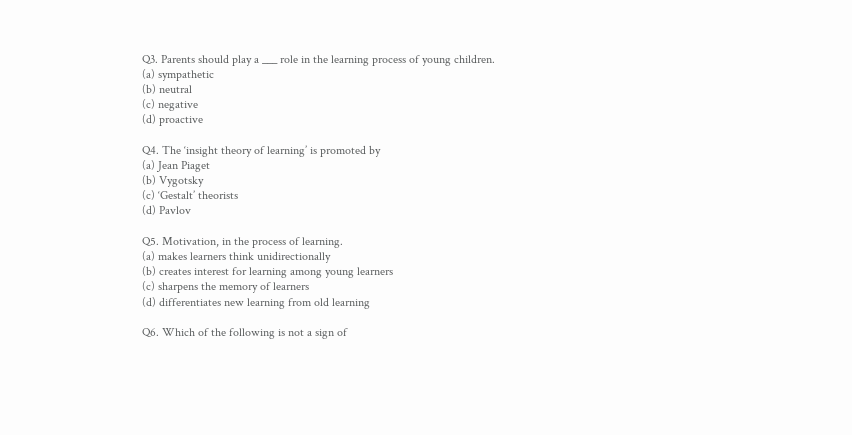Q3. Parents should play a ___ role in the learning process of young children.
(a) sympathetic
(b) neutral
(c) negative
(d) proactive

Q4. The ‘insight theory of learning’ is promoted by
(a) Jean Piaget
(b) Vygotsky
(c) ‘Gestalt’ theorists
(d) Pavlov

Q5. Motivation, in the process of learning.
(a) makes learners think unidirectionally
(b) creates interest for learning among young learners
(c) sharpens the memory of learners
(d) differentiates new learning from old learning

Q6. Which of the following is not a sign of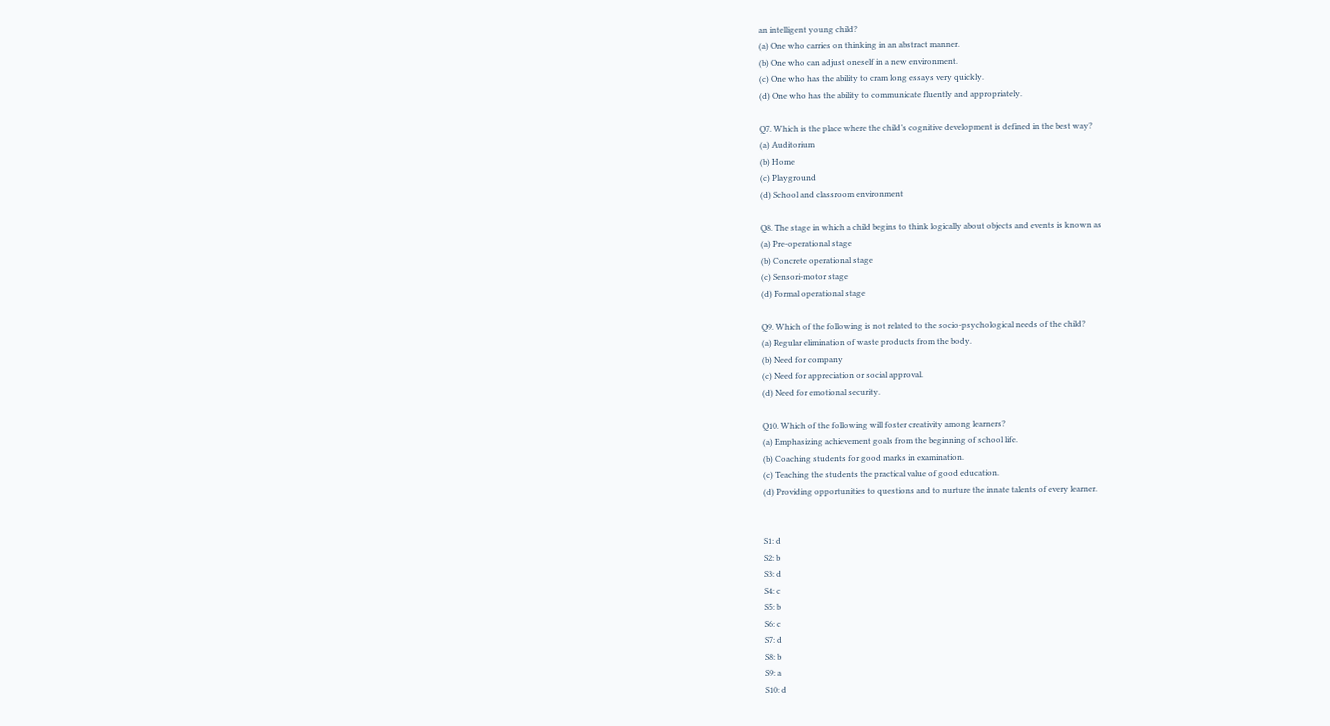an intelligent young child?
(a) One who carries on thinking in an abstract manner.
(b) One who can adjust oneself in a new environment.
(c) One who has the ability to cram long essays very quickly.
(d) One who has the ability to communicate fluently and appropriately.

Q7. Which is the place where the child’s cognitive development is defined in the best way?
(a) Auditorium
(b) Home
(c) Playground
(d) School and classroom environment

Q8. The stage in which a child begins to think logically about objects and events is known as
(a) Pre-operational stage
(b) Concrete operational stage
(c) Sensori-motor stage
(d) Formal operational stage

Q9. Which of the following is not related to the socio-psychological needs of the child?
(a) Regular elimination of waste products from the body.
(b) Need for company
(c) Need for appreciation or social approval.
(d) Need for emotional security.

Q10. Which of the following will foster creativity among learners?
(a) Emphasizing achievement goals from the beginning of school life.
(b) Coaching students for good marks in examination.
(c) Teaching the students the practical value of good education.
(d) Providing opportunities to questions and to nurture the innate talents of every learner.


S1: d
S2: b
S3: d
S4: c
S5: b
S6: c
S7: d
S8: b
S9: a
S10: d